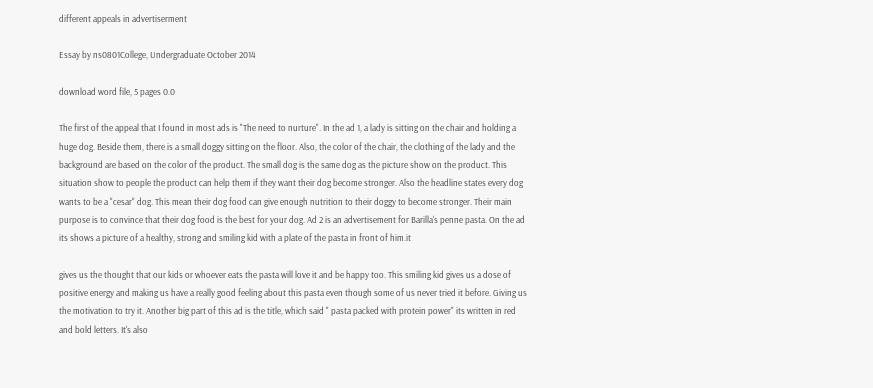different appeals in advertiserment

Essay by ns0801College, Undergraduate October 2014

download word file, 5 pages 0.0

The first of the appeal that I found in most ads is "The need to nurture". In the ad 1, a lady is sitting on the chair and holding a huge dog. Beside them, there is a small doggy sitting on the floor. Also, the color of the chair, the clothing of the lady and the background are based on the color of the product. The small dog is the same dog as the picture show on the product. This situation show to people the product can help them if they want their dog become stronger. Also the headline states every dog wants to be a "cesar" dog. This mean their dog food can give enough nutrition to their doggy to become stronger. Their main purpose is to convince that their dog food is the best for your dog. Ad 2 is an advertisement for Barilla's penne pasta. On the ad its shows a picture of a healthy, strong and smiling kid with a plate of the pasta in front of him.it

gives us the thought that our kids or whoever eats the pasta will love it and be happy too. This smiling kid gives us a dose of positive energy and making us have a really good feeling about this pasta even though some of us never tried it before. Giving us the motivation to try it. Another big part of this ad is the title, which said " pasta packed with protein power" its written in red and bold letters. It's also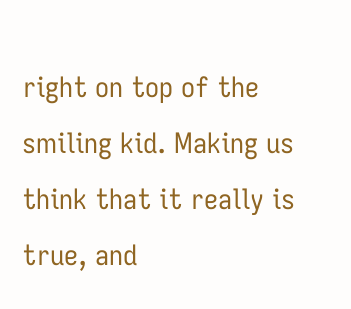right on top of the smiling kid. Making us think that it really is true, and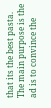that its the best pasta. The main purpose is the ad is to convince the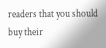readers that you should buy their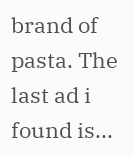brand of pasta. The last ad i found is...